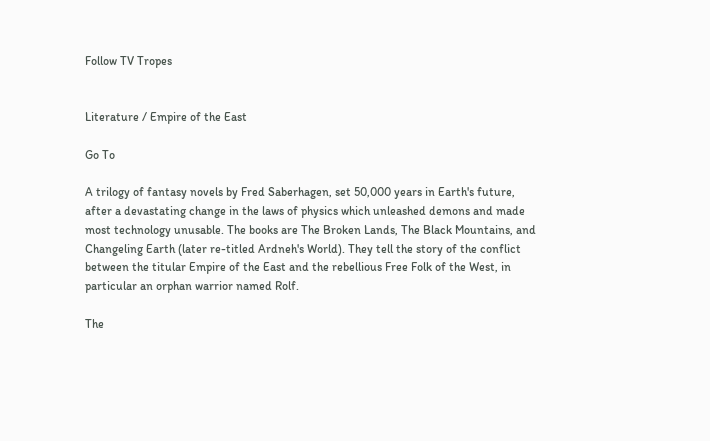Follow TV Tropes


Literature / Empire of the East

Go To

A trilogy of fantasy novels by Fred Saberhagen, set 50,000 years in Earth's future, after a devastating change in the laws of physics which unleashed demons and made most technology unusable. The books are The Broken Lands, The Black Mountains, and Changeling Earth (later re-titled Ardneh's World). They tell the story of the conflict between the titular Empire of the East and the rebellious Free Folk of the West, in particular an orphan warrior named Rolf.

The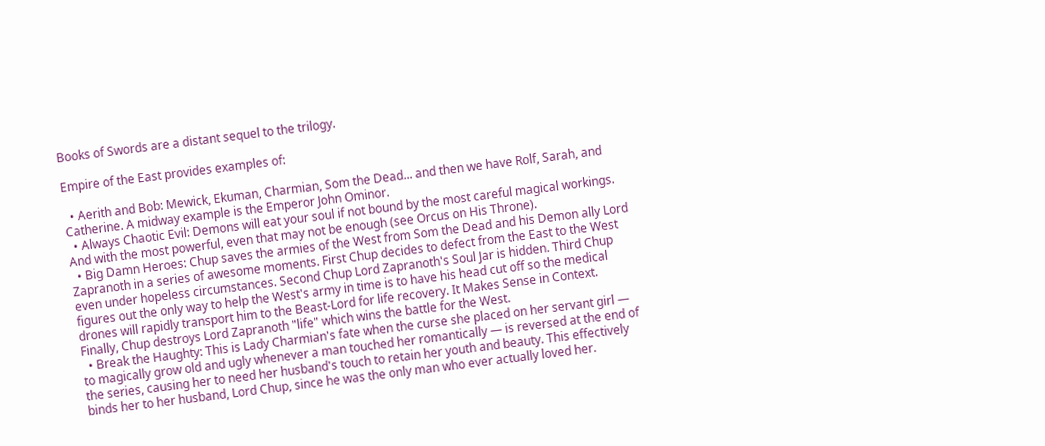Books of Swords are a distant sequel to the trilogy.

Empire of the East provides examples of:

  • Aerith and Bob: Mewick, Ekuman, Charmian, Som the Dead... and then we have Rolf, Sarah, and Catherine. A midway example is the Emperor John Ominor.
  • Always Chaotic Evil: Demons will eat your soul if not bound by the most careful magical workings. And with the most powerful, even that may not be enough (see Orcus on His Throne).
  • Big Damn Heroes: Chup saves the armies of the West from Som the Dead and his Demon ally Lord Zapranoth in a series of awesome moments. First Chup decides to defect from the East to the West even under hopeless circumstances. Second Chup Lord Zapranoth's Soul Jar is hidden. Third Chup figures out the only way to help the West's army in time is to have his head cut off so the medical drones will rapidly transport him to the Beast-Lord for life recovery. It Makes Sense in Context. Finally, Chup destroys Lord Zapranoth "life" which wins the battle for the West.
  • Break the Haughty: This is Lady Charmian's fate when the curse she placed on her servant girl — to magically grow old and ugly whenever a man touched her romantically — is reversed at the end of the series, causing her to need her husband's touch to retain her youth and beauty. This effectively binds her to her husband, Lord Chup, since he was the only man who ever actually loved her.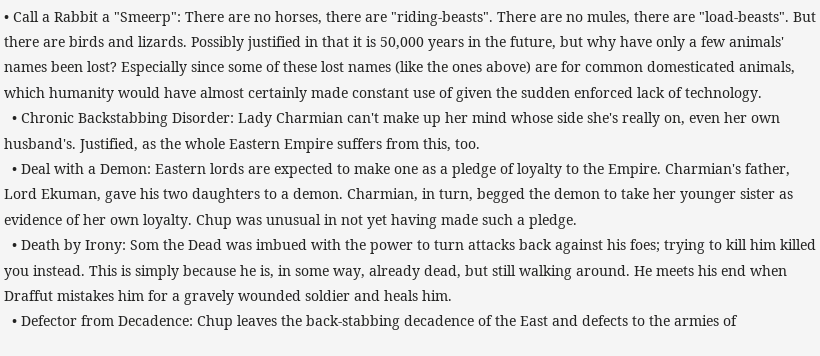• Call a Rabbit a "Smeerp": There are no horses, there are "riding-beasts". There are no mules, there are "load-beasts". But there are birds and lizards. Possibly justified in that it is 50,000 years in the future, but why have only a few animals' names been lost? Especially since some of these lost names (like the ones above) are for common domesticated animals, which humanity would have almost certainly made constant use of given the sudden enforced lack of technology.
  • Chronic Backstabbing Disorder: Lady Charmian can't make up her mind whose side she's really on, even her own husband's. Justified, as the whole Eastern Empire suffers from this, too.
  • Deal with a Demon: Eastern lords are expected to make one as a pledge of loyalty to the Empire. Charmian's father, Lord Ekuman, gave his two daughters to a demon. Charmian, in turn, begged the demon to take her younger sister as evidence of her own loyalty. Chup was unusual in not yet having made such a pledge.
  • Death by Irony: Som the Dead was imbued with the power to turn attacks back against his foes; trying to kill him killed you instead. This is simply because he is, in some way, already dead, but still walking around. He meets his end when Draffut mistakes him for a gravely wounded soldier and heals him.
  • Defector from Decadence: Chup leaves the back-stabbing decadence of the East and defects to the armies of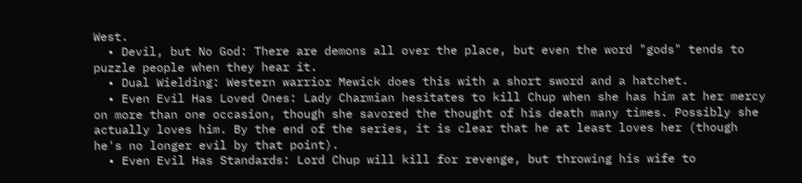West.
  • Devil, but No God: There are demons all over the place, but even the word "gods" tends to puzzle people when they hear it.
  • Dual Wielding: Western warrior Mewick does this with a short sword and a hatchet.
  • Even Evil Has Loved Ones: Lady Charmian hesitates to kill Chup when she has him at her mercy on more than one occasion, though she savored the thought of his death many times. Possibly she actually loves him. By the end of the series, it is clear that he at least loves her (though he's no longer evil by that point).
  • Even Evil Has Standards: Lord Chup will kill for revenge, but throwing his wife to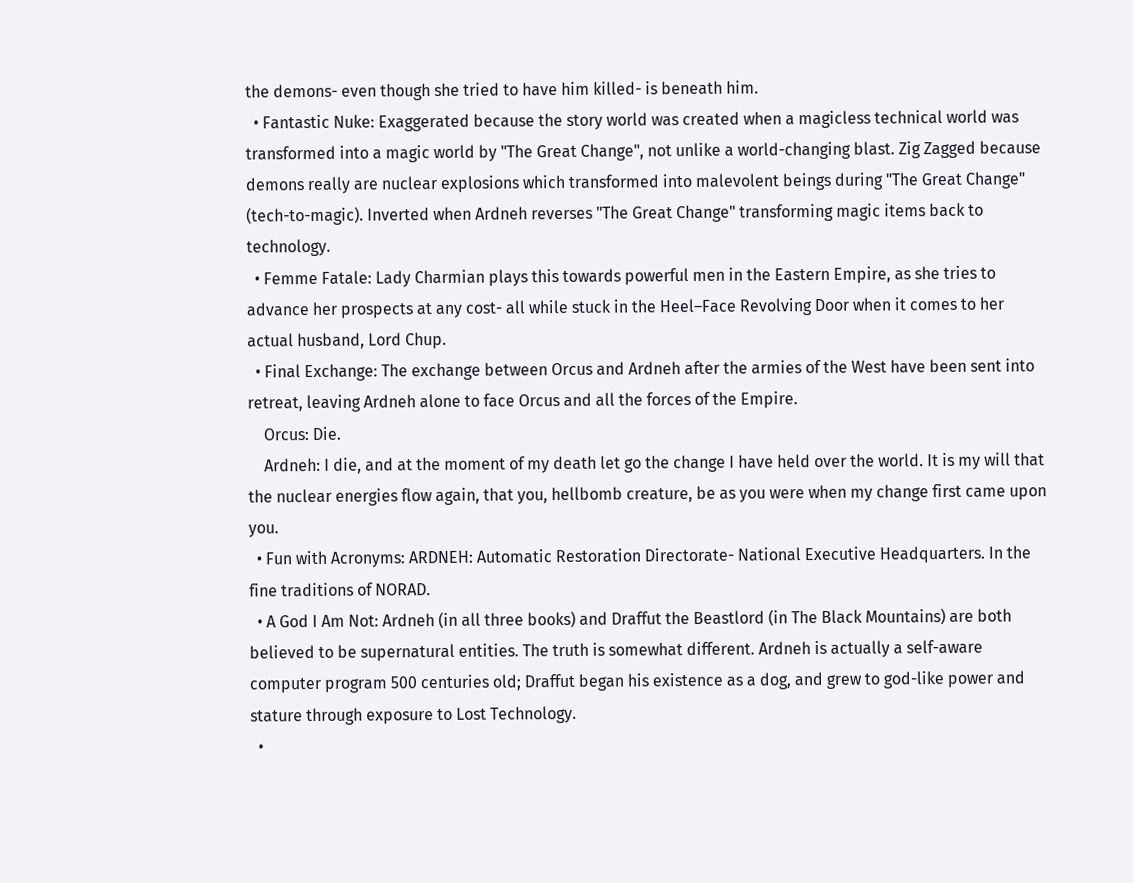the demons- even though she tried to have him killed- is beneath him.
  • Fantastic Nuke: Exaggerated because the story world was created when a magicless technical world was transformed into a magic world by "The Great Change", not unlike a world-changing blast. Zig Zagged because demons really are nuclear explosions which transformed into malevolent beings during "The Great Change" (tech-to-magic). Inverted when Ardneh reverses "The Great Change" transforming magic items back to technology.
  • Femme Fatale: Lady Charmian plays this towards powerful men in the Eastern Empire, as she tries to advance her prospects at any cost- all while stuck in the Heel–Face Revolving Door when it comes to her actual husband, Lord Chup.
  • Final Exchange: The exchange between Orcus and Ardneh after the armies of the West have been sent into retreat, leaving Ardneh alone to face Orcus and all the forces of the Empire.
    Orcus: Die.
    Ardneh: I die, and at the moment of my death let go the change I have held over the world. It is my will that the nuclear energies flow again, that you, hellbomb creature, be as you were when my change first came upon you.
  • Fun with Acronyms: ARDNEH: Automatic Restoration Directorate- National Executive Headquarters. In the fine traditions of NORAD.
  • A God I Am Not: Ardneh (in all three books) and Draffut the Beastlord (in The Black Mountains) are both believed to be supernatural entities. The truth is somewhat different. Ardneh is actually a self-aware computer program 500 centuries old; Draffut began his existence as a dog, and grew to god-like power and stature through exposure to Lost Technology.
  •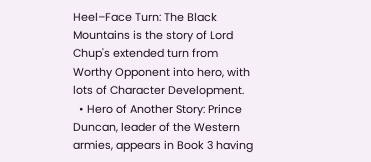Heel–Face Turn: The Black Mountains is the story of Lord Chup's extended turn from Worthy Opponent into hero, with lots of Character Development.
  • Hero of Another Story: Prince Duncan, leader of the Western armies, appears in Book 3 having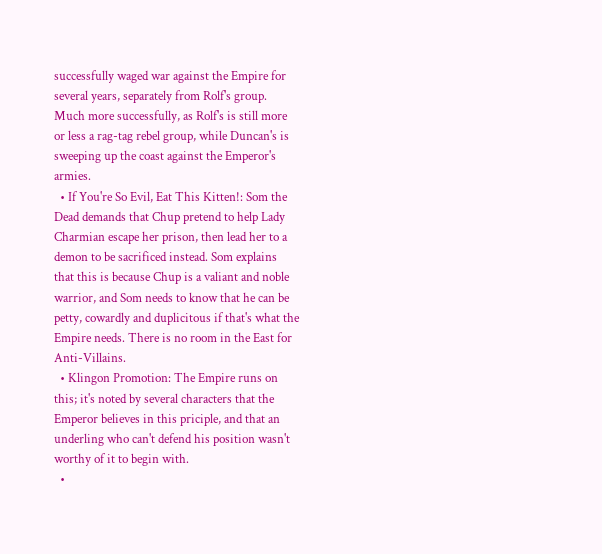successfully waged war against the Empire for several years, separately from Rolf's group. Much more successfully, as Rolf's is still more or less a rag-tag rebel group, while Duncan's is sweeping up the coast against the Emperor's armies.
  • If You're So Evil, Eat This Kitten!: Som the Dead demands that Chup pretend to help Lady Charmian escape her prison, then lead her to a demon to be sacrificed instead. Som explains that this is because Chup is a valiant and noble warrior, and Som needs to know that he can be petty, cowardly and duplicitous if that's what the Empire needs. There is no room in the East for Anti-Villains.
  • Klingon Promotion: The Empire runs on this; it's noted by several characters that the Emperor believes in this priciple, and that an underling who can't defend his position wasn't worthy of it to begin with.
  •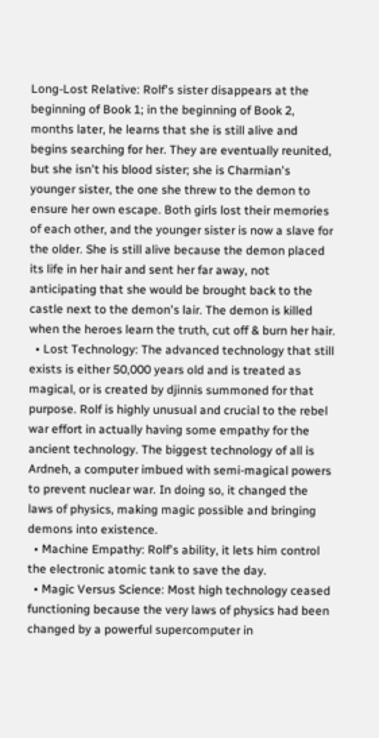Long-Lost Relative: Rolf's sister disappears at the beginning of Book 1; in the beginning of Book 2, months later, he learns that she is still alive and begins searching for her. They are eventually reunited, but she isn't his blood sister; she is Charmian's younger sister, the one she threw to the demon to ensure her own escape. Both girls lost their memories of each other, and the younger sister is now a slave for the older. She is still alive because the demon placed its life in her hair and sent her far away, not anticipating that she would be brought back to the castle next to the demon's lair. The demon is killed when the heroes learn the truth, cut off & burn her hair.
  • Lost Technology: The advanced technology that still exists is either 50,000 years old and is treated as magical, or is created by djinnis summoned for that purpose. Rolf is highly unusual and crucial to the rebel war effort in actually having some empathy for the ancient technology. The biggest technology of all is Ardneh, a computer imbued with semi-magical powers to prevent nuclear war. In doing so, it changed the laws of physics, making magic possible and bringing demons into existence.
  • Machine Empathy: Rolf's ability, it lets him control the electronic atomic tank to save the day.
  • Magic Versus Science: Most high technology ceased functioning because the very laws of physics had been changed by a powerful supercomputer in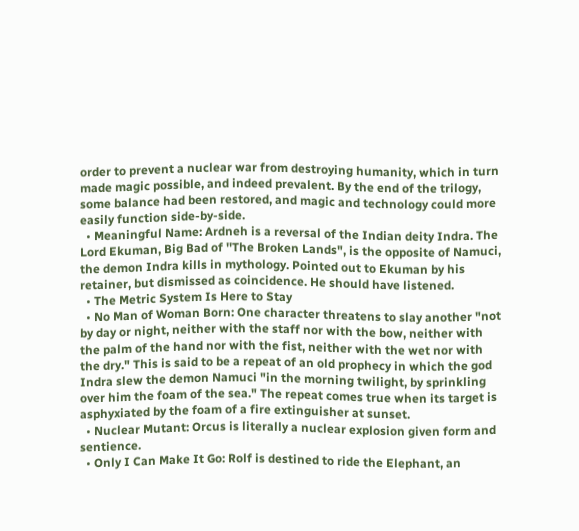order to prevent a nuclear war from destroying humanity, which in turn made magic possible, and indeed prevalent. By the end of the trilogy, some balance had been restored, and magic and technology could more easily function side-by-side.
  • Meaningful Name: Ardneh is a reversal of the Indian deity Indra. The Lord Ekuman, Big Bad of ''The Broken Lands", is the opposite of Namuci, the demon Indra kills in mythology. Pointed out to Ekuman by his retainer, but dismissed as coincidence. He should have listened.
  • The Metric System Is Here to Stay
  • No Man of Woman Born: One character threatens to slay another "not by day or night, neither with the staff nor with the bow, neither with the palm of the hand nor with the fist, neither with the wet nor with the dry." This is said to be a repeat of an old prophecy in which the god Indra slew the demon Namuci "in the morning twilight, by sprinkling over him the foam of the sea." The repeat comes true when its target is asphyxiated by the foam of a fire extinguisher at sunset.
  • Nuclear Mutant: Orcus is literally a nuclear explosion given form and sentience.
  • Only I Can Make It Go: Rolf is destined to ride the Elephant, an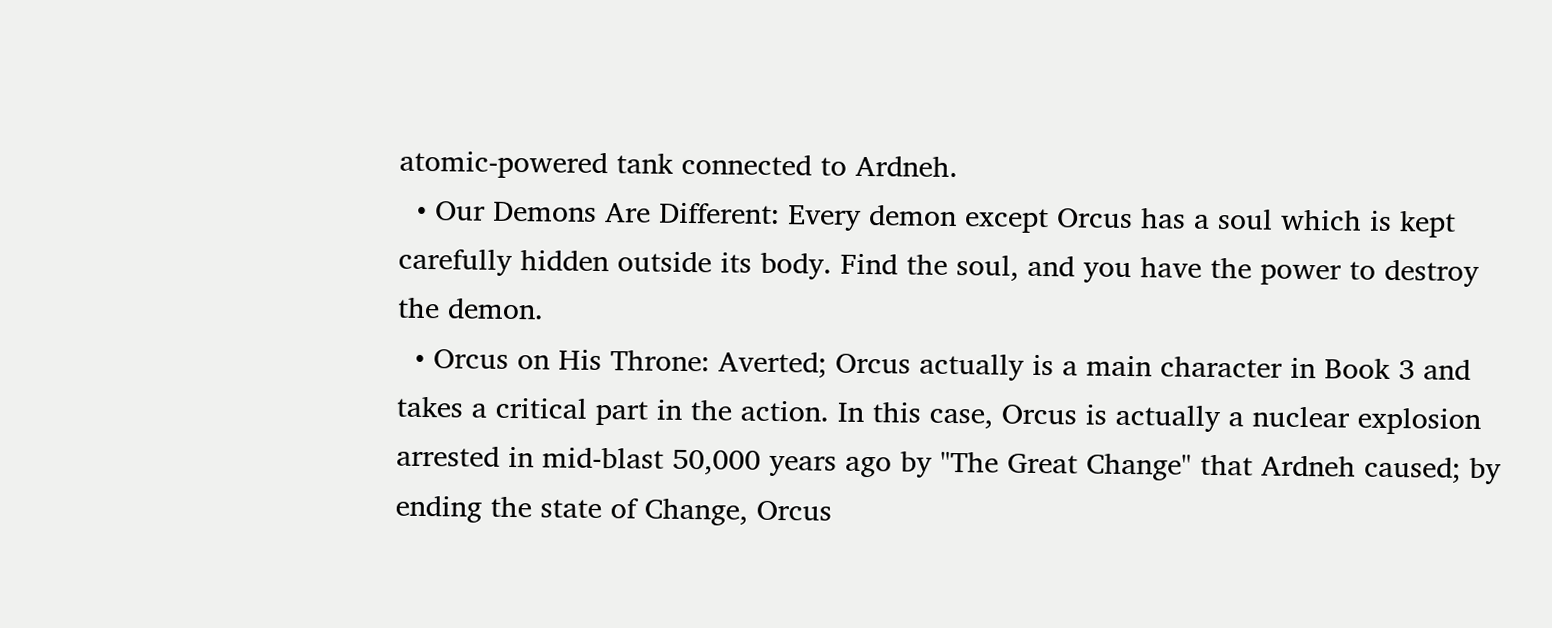atomic-powered tank connected to Ardneh.
  • Our Demons Are Different: Every demon except Orcus has a soul which is kept carefully hidden outside its body. Find the soul, and you have the power to destroy the demon.
  • Orcus on His Throne: Averted; Orcus actually is a main character in Book 3 and takes a critical part in the action. In this case, Orcus is actually a nuclear explosion arrested in mid-blast 50,000 years ago by "The Great Change" that Ardneh caused; by ending the state of Change, Orcus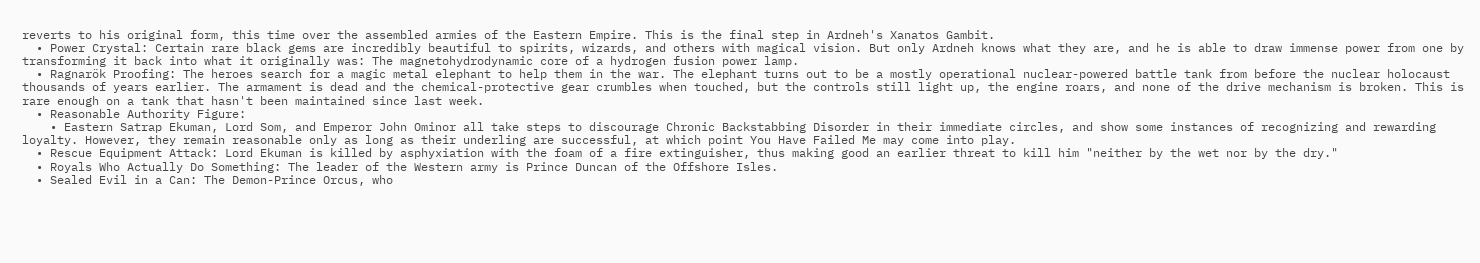reverts to his original form, this time over the assembled armies of the Eastern Empire. This is the final step in Ardneh's Xanatos Gambit.
  • Power Crystal: Certain rare black gems are incredibly beautiful to spirits, wizards, and others with magical vision. But only Ardneh knows what they are, and he is able to draw immense power from one by transforming it back into what it originally was: The magnetohydrodynamic core of a hydrogen fusion power lamp.
  • Ragnarök Proofing: The heroes search for a magic metal elephant to help them in the war. The elephant turns out to be a mostly operational nuclear-powered battle tank from before the nuclear holocaust thousands of years earlier. The armament is dead and the chemical-protective gear crumbles when touched, but the controls still light up, the engine roars, and none of the drive mechanism is broken. This is rare enough on a tank that hasn't been maintained since last week.
  • Reasonable Authority Figure:
    • Eastern Satrap Ekuman, Lord Som, and Emperor John Ominor all take steps to discourage Chronic Backstabbing Disorder in their immediate circles, and show some instances of recognizing and rewarding loyalty. However, they remain reasonable only as long as their underling are successful, at which point You Have Failed Me may come into play.
  • Rescue Equipment Attack: Lord Ekuman is killed by asphyxiation with the foam of a fire extinguisher, thus making good an earlier threat to kill him "neither by the wet nor by the dry."
  • Royals Who Actually Do Something: The leader of the Western army is Prince Duncan of the Offshore Isles.
  • Sealed Evil in a Can: The Demon-Prince Orcus, who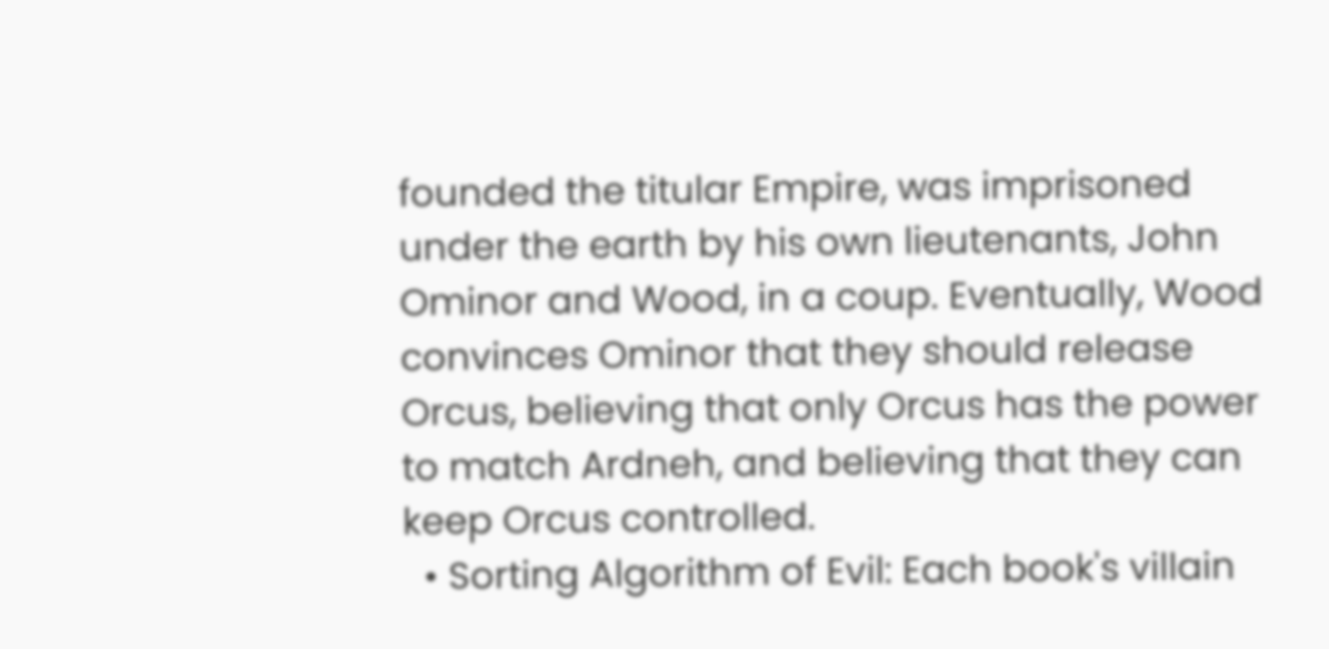founded the titular Empire, was imprisoned under the earth by his own lieutenants, John Ominor and Wood, in a coup. Eventually, Wood convinces Ominor that they should release Orcus, believing that only Orcus has the power to match Ardneh, and believing that they can keep Orcus controlled.
  • Sorting Algorithm of Evil: Each book's villain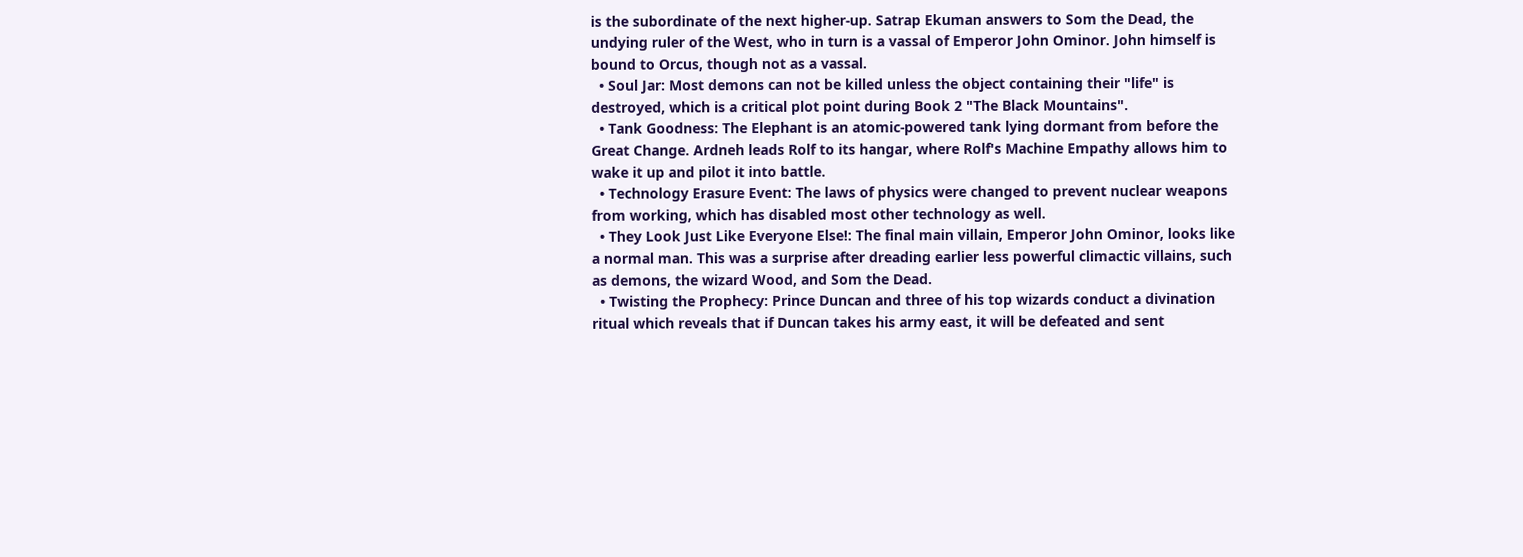is the subordinate of the next higher-up. Satrap Ekuman answers to Som the Dead, the undying ruler of the West, who in turn is a vassal of Emperor John Ominor. John himself is bound to Orcus, though not as a vassal.
  • Soul Jar: Most demons can not be killed unless the object containing their "life" is destroyed, which is a critical plot point during Book 2 "The Black Mountains".
  • Tank Goodness: The Elephant is an atomic-powered tank lying dormant from before the Great Change. Ardneh leads Rolf to its hangar, where Rolf's Machine Empathy allows him to wake it up and pilot it into battle.
  • Technology Erasure Event: The laws of physics were changed to prevent nuclear weapons from working, which has disabled most other technology as well.
  • They Look Just Like Everyone Else!: The final main villain, Emperor John Ominor, looks like a normal man. This was a surprise after dreading earlier less powerful climactic villains, such as demons, the wizard Wood, and Som the Dead.
  • Twisting the Prophecy: Prince Duncan and three of his top wizards conduct a divination ritual which reveals that if Duncan takes his army east, it will be defeated and sent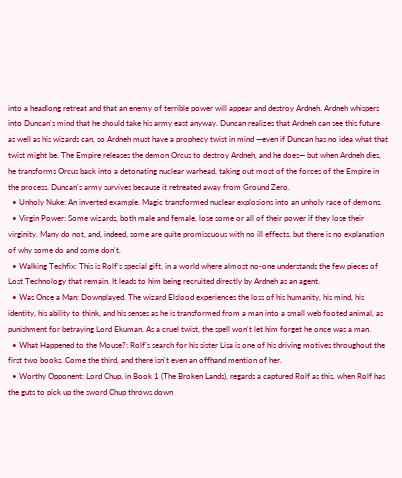into a headlong retreat and that an enemy of terrible power will appear and destroy Ardneh. Ardneh whispers into Duncan's mind that he should take his army east anyway. Duncan realizes that Ardneh can see this future as well as his wizards can, so Ardneh must have a prophecy twist in mind —even if Duncan has no idea what that twist might be. The Empire releases the demon Orcus to destroy Ardneh, and he does— but when Ardneh dies, he transforms Orcus back into a detonating nuclear warhead, taking out most of the forces of the Empire in the process. Duncan's army survives because it retreated away from Ground Zero.
  • Unholy Nuke: An inverted example. Magic transformed nuclear explosions into an unholy race of demons.
  • Virgin Power: Some wizards, both male and female, lose some or all of their power if they lose their virginity. Many do not, and, indeed, some are quite promiscuous with no ill effects, but there is no explanation of why some do and some don't.
  • Walking Techfix: This is Rolf's special gift, in a world where almost no-one understands the few pieces of Lost Technology that remain. It leads to him being recruited directly by Ardneh as an agent.
  • Was Once a Man: Downplayed. The wizard Elslood experiences the loss of his humanity, his mind, his identity, his ability to think, and his senses as he is transformed from a man into a small web footed animal, as punishment for betraying Lord Ekuman. As a cruel twist, the spell won't let him forget he once was a man.
  • What Happened to the Mouse?: Rolf's search for his sister Lisa is one of his driving motives throughout the first two books. Come the third, and there isn't even an offhand mention of her.
  • Worthy Opponent: Lord Chup, in Book 1 (The Broken Lands), regards a captured Rolf as this, when Rolf has the guts to pick up the sword Chup throws down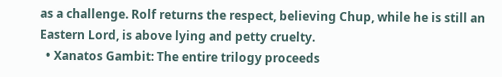as a challenge. Rolf returns the respect, believing Chup, while he is still an Eastern Lord, is above lying and petty cruelty.
  • Xanatos Gambit: The entire trilogy proceeds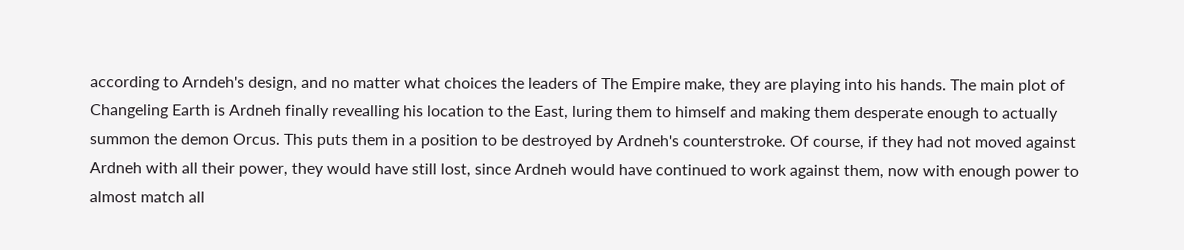according to Arndeh's design, and no matter what choices the leaders of The Empire make, they are playing into his hands. The main plot of Changeling Earth is Ardneh finally revealling his location to the East, luring them to himself and making them desperate enough to actually summon the demon Orcus. This puts them in a position to be destroyed by Ardneh's counterstroke. Of course, if they had not moved against Ardneh with all their power, they would have still lost, since Ardneh would have continued to work against them, now with enough power to almost match all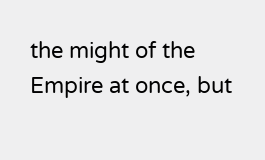the might of the Empire at once, but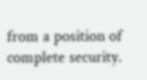from a position of complete security.